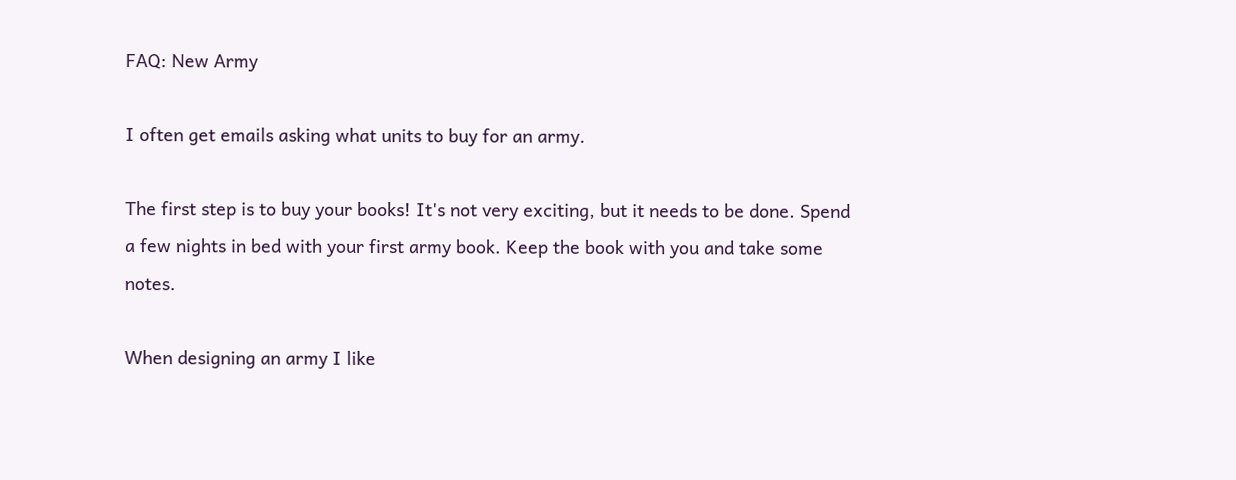FAQ: New Army

I often get emails asking what units to buy for an army.

The first step is to buy your books! It's not very exciting, but it needs to be done. Spend a few nights in bed with your first army book. Keep the book with you and take some notes.

When designing an army I like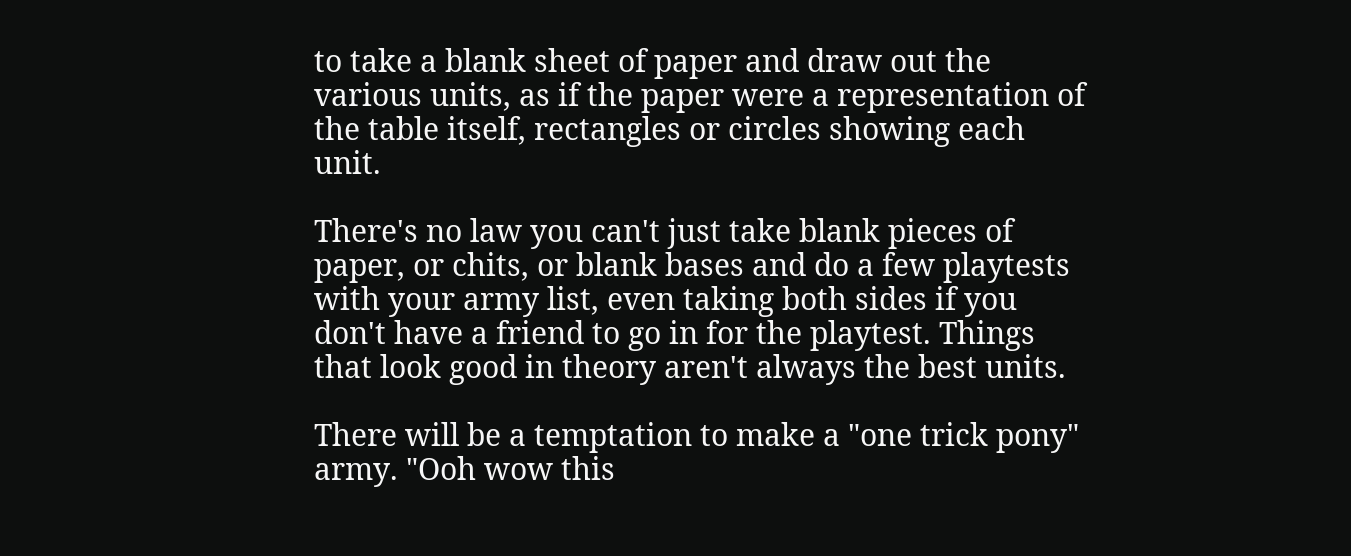to take a blank sheet of paper and draw out the various units, as if the paper were a representation of the table itself, rectangles or circles showing each unit.

There's no law you can't just take blank pieces of paper, or chits, or blank bases and do a few playtests with your army list, even taking both sides if you don't have a friend to go in for the playtest. Things that look good in theory aren't always the best units.

There will be a temptation to make a "one trick pony" army. "Ooh wow this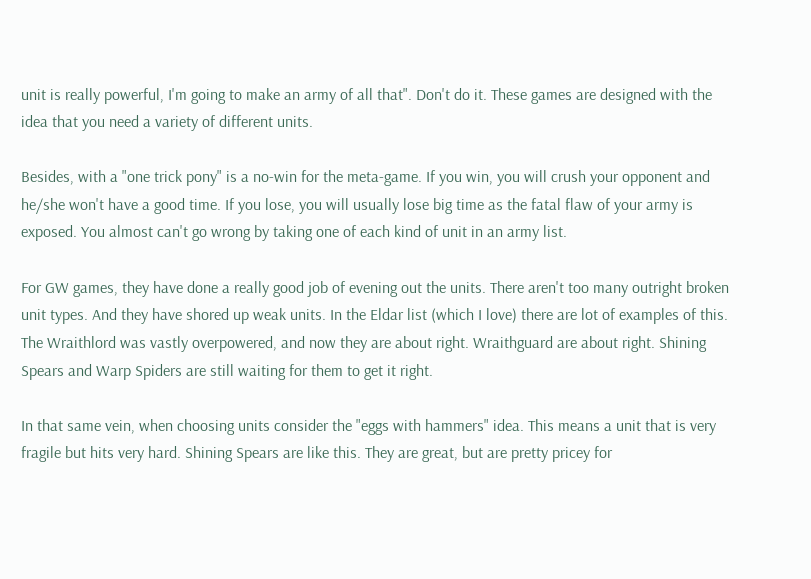unit is really powerful, I'm going to make an army of all that". Don't do it. These games are designed with the idea that you need a variety of different units.

Besides, with a "one trick pony" is a no-win for the meta-game. If you win, you will crush your opponent and he/she won't have a good time. If you lose, you will usually lose big time as the fatal flaw of your army is exposed. You almost can't go wrong by taking one of each kind of unit in an army list.

For GW games, they have done a really good job of evening out the units. There aren't too many outright broken unit types. And they have shored up weak units. In the Eldar list (which I love) there are lot of examples of this. The Wraithlord was vastly overpowered, and now they are about right. Wraithguard are about right. Shining Spears and Warp Spiders are still waiting for them to get it right.

In that same vein, when choosing units consider the "eggs with hammers" idea. This means a unit that is very fragile but hits very hard. Shining Spears are like this. They are great, but are pretty pricey for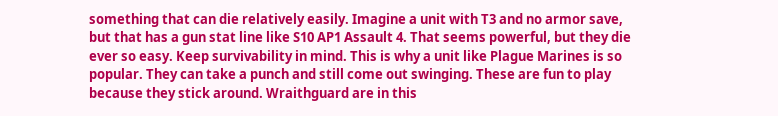something that can die relatively easily. Imagine a unit with T3 and no armor save, but that has a gun stat line like S10 AP1 Assault 4. That seems powerful, but they die ever so easy. Keep survivability in mind. This is why a unit like Plague Marines is so popular. They can take a punch and still come out swinging. These are fun to play because they stick around. Wraithguard are in this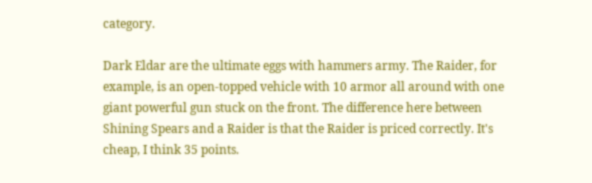category.

Dark Eldar are the ultimate eggs with hammers army. The Raider, for example, is an open-topped vehicle with 10 armor all around with one giant powerful gun stuck on the front. The difference here between Shining Spears and a Raider is that the Raider is priced correctly. It's cheap, I think 35 points.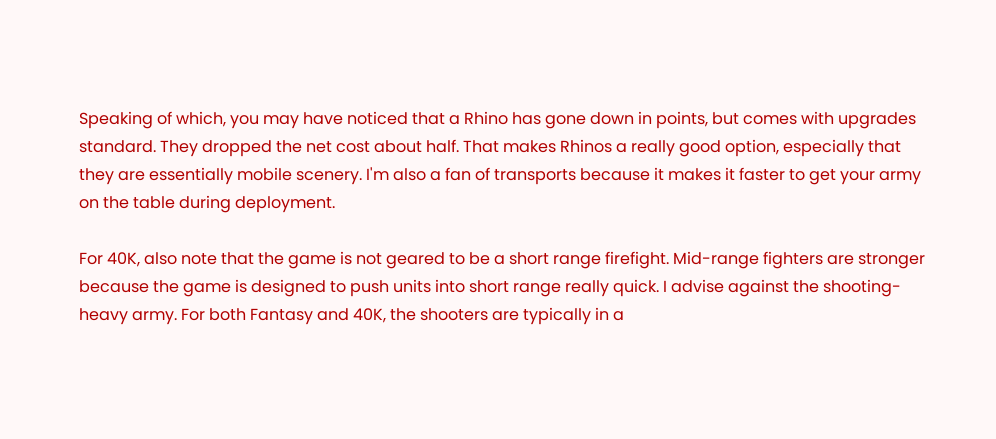Speaking of which, you may have noticed that a Rhino has gone down in points, but comes with upgrades standard. They dropped the net cost about half. That makes Rhinos a really good option, especially that they are essentially mobile scenery. I'm also a fan of transports because it makes it faster to get your army on the table during deployment.

For 40K, also note that the game is not geared to be a short range firefight. Mid-range fighters are stronger because the game is designed to push units into short range really quick. I advise against the shooting-heavy army. For both Fantasy and 40K, the shooters are typically in a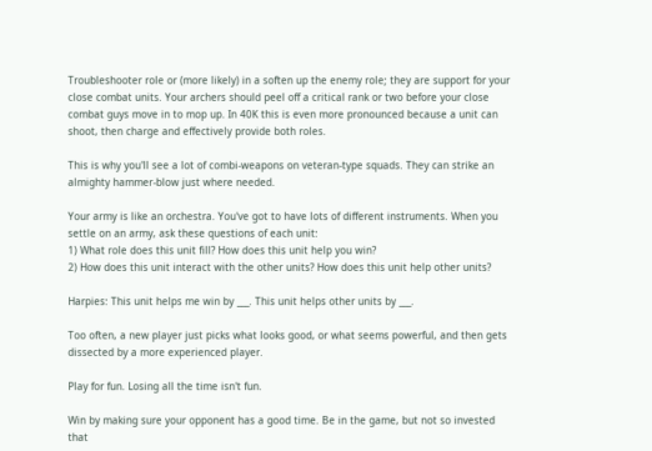Troubleshooter role or (more likely) in a soften up the enemy role; they are support for your close combat units. Your archers should peel off a critical rank or two before your close combat guys move in to mop up. In 40K this is even more pronounced because a unit can shoot, then charge and effectively provide both roles.

This is why you'll see a lot of combi-weapons on veteran-type squads. They can strike an almighty hammer-blow just where needed.

Your army is like an orchestra. You've got to have lots of different instruments. When you settle on an army, ask these questions of each unit:
1) What role does this unit fill? How does this unit help you win?
2) How does this unit interact with the other units? How does this unit help other units?

Harpies: This unit helps me win by ___. This unit helps other units by ___.

Too often, a new player just picks what looks good, or what seems powerful, and then gets dissected by a more experienced player.

Play for fun. Losing all the time isn't fun.

Win by making sure your opponent has a good time. Be in the game, but not so invested that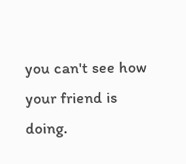you can't see how your friend is doing.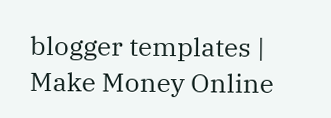blogger templates | Make Money Online